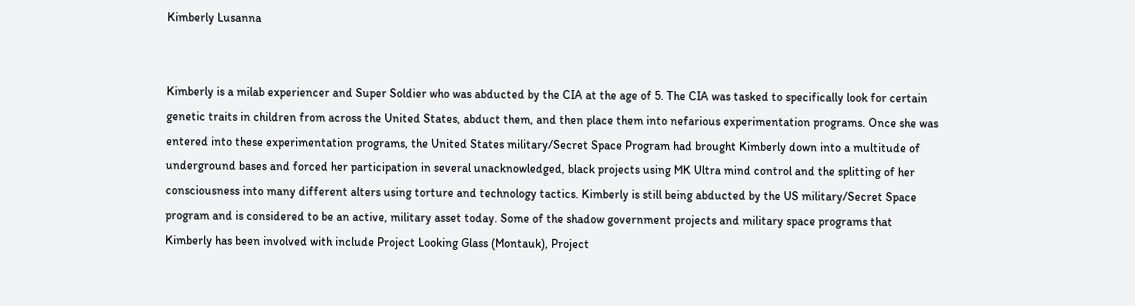Kimberly Lusanna


Kimberly is a milab experiencer and Super Soldier who was abducted by the CIA at the age of 5. The CIA was tasked to specifically look for certain genetic traits in children from across the United States, abduct them, and then place them into nefarious experimentation programs. Once she was entered into these experimentation programs, the United States military/Secret Space Program had brought Kimberly down into a multitude of underground bases and forced her participation in several unacknowledged, black projects using MK Ultra mind control and the splitting of her consciousness into many different alters using torture and technology tactics. Kimberly is still being abducted by the US military/Secret Space program and is considered to be an active, military asset today. Some of the shadow government projects and military space programs that Kimberly has been involved with include Project Looking Glass (Montauk), Project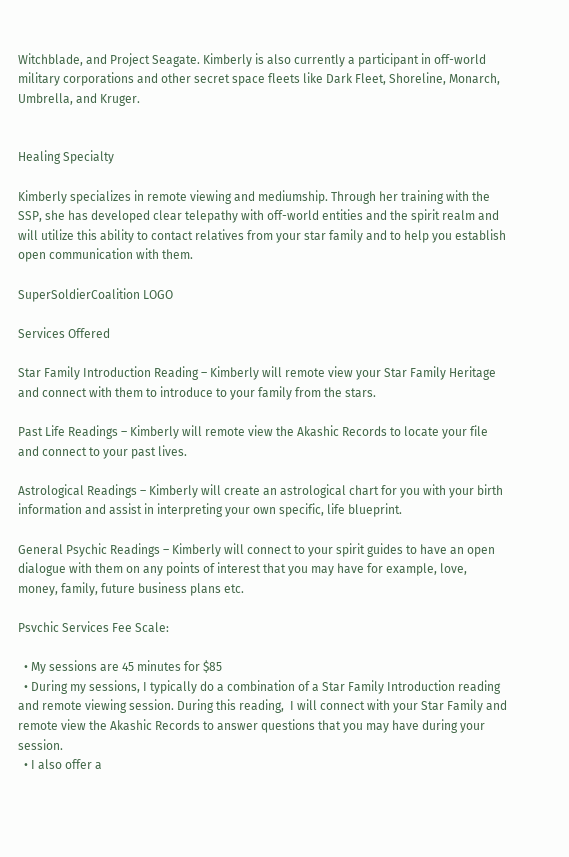Witchblade, and Project Seagate. Kimberly is also currently a participant in off-world military corporations and other secret space fleets like Dark Fleet, Shoreline, Monarch, Umbrella, and Kruger.


Healing Specialty

Kimberly specializes in remote viewing and mediumship. Through her training with the SSP, she has developed clear telepathy with off-world entities and the spirit realm and will utilize this ability to contact relatives from your star family and to help you establish open communication with them.

SuperSoldierCoalition LOGO

Services Offered

Star Family Introduction Reading – Kimberly will remote view your Star Family Heritage and connect with them to introduce to your family from the stars.

Past Life Readings – Kimberly will remote view the Akashic Records to locate your file and connect to your past lives.

Astrological Readings – Kimberly will create an astrological chart for you with your birth information and assist in interpreting your own specific, life blueprint.

General Psychic Readings – Kimberly will connect to your spirit guides to have an open dialogue with them on any points of interest that you may have for example, love, money, family, future business plans etc.

Psvchic Services Fee Scale:

  • My sessions are 45 minutes for $85
  • During my sessions, I typically do a combination of a Star Family Introduction reading and remote viewing session. During this reading,  I will connect with your Star Family and remote view the Akashic Records to answer questions that you may have during your session.
  • I also offer a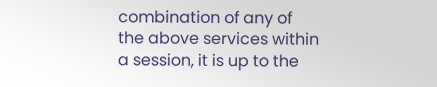combination of any of the above services within a session, it is up to the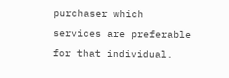purchaser which services are preferable for that individual.